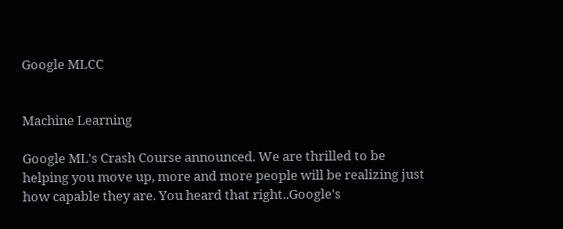Google MLCC


Machine Learning

Google ML's Crash Course announced. We are thrilled to be helping you move up, more and more people will be realizing just how capable they are. You heard that right..Google's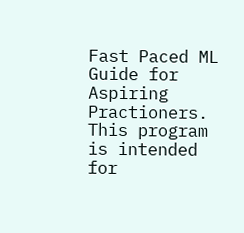Fast Paced ML Guide for Aspiring Practioners. This program is intended for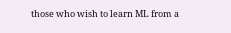those who wish to learn ML from a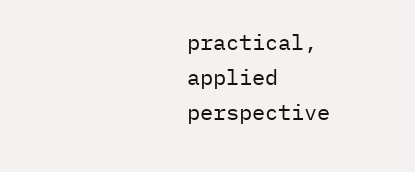practical, applied perspective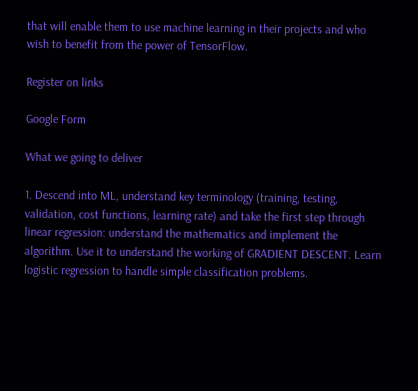that will enable them to use machine learning in their projects and who wish to benefit from the power of TensorFlow.

Register on links

Google Form

What we going to deliver

1. Descend into ML, understand key terminology (training, testing, validation, cost functions, learning rate) and take the first step through linear regression: understand the mathematics and implement the algorithm. Use it to understand the working of GRADIENT DESCENT. Learn logistic regression to handle simple classification problems.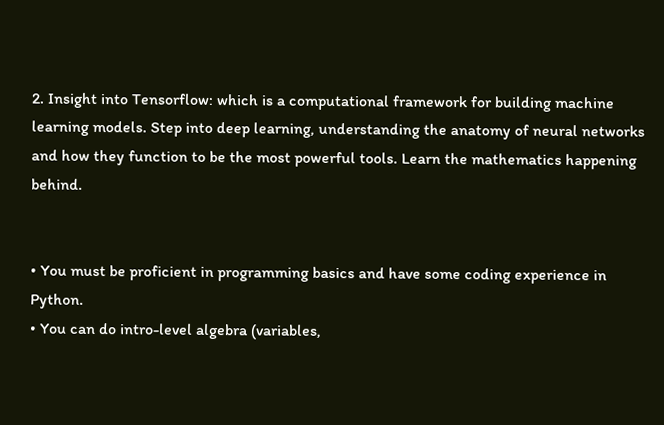2. Insight into Tensorflow: which is a computational framework for building machine learning models. Step into deep learning, understanding the anatomy of neural networks and how they function to be the most powerful tools. Learn the mathematics happening behind.


• You must be proficient in programming basics and have some coding experience in Python.
• You can do intro-level algebra (variables,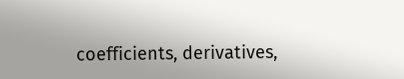coefficients, derivatives,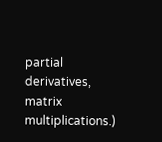partial derivatives, matrix multiplications.)